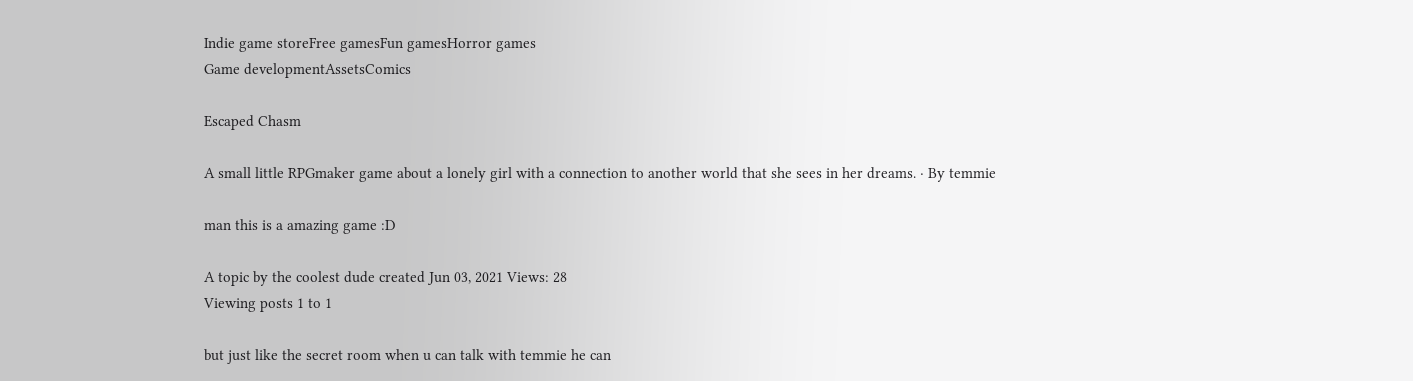Indie game storeFree gamesFun gamesHorror games
Game developmentAssetsComics

Escaped Chasm

A small little RPGmaker game about a lonely girl with a connection to another world that she sees in her dreams. · By temmie

man this is a amazing game :D

A topic by the coolest dude created Jun 03, 2021 Views: 28
Viewing posts 1 to 1

but just like the secret room when u can talk with temmie he can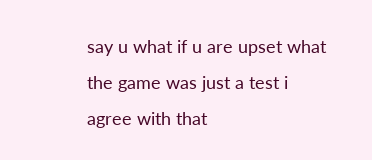say u what if u are upset what the game was just a test i agree with that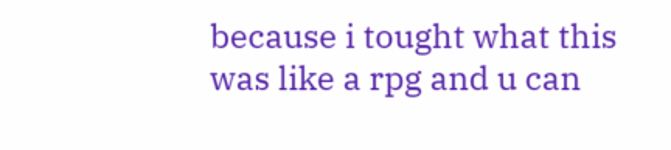because i tought what this was like a rpg and u can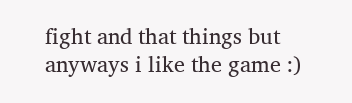fight and that things but anyways i like the game :)